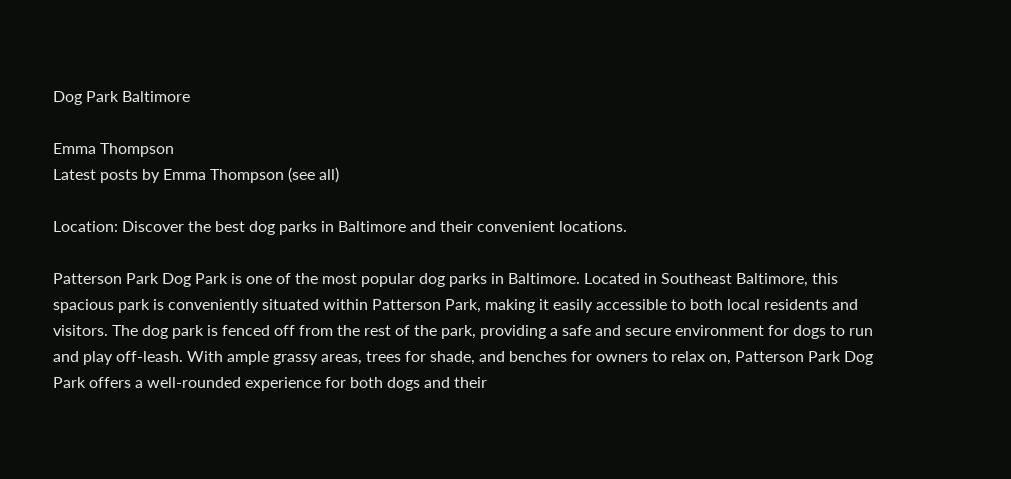Dog Park Baltimore

Emma Thompson
Latest posts by Emma Thompson (see all)

Location: Discover the best dog parks in Baltimore and their convenient locations.

Patterson Park Dog Park is one of the most popular dog parks in Baltimore. Located in Southeast Baltimore, this spacious park is conveniently situated within Patterson Park, making it easily accessible to both local residents and visitors. The dog park is fenced off from the rest of the park, providing a safe and secure environment for dogs to run and play off-leash. With ample grassy areas, trees for shade, and benches for owners to relax on, Patterson Park Dog Park offers a well-rounded experience for both dogs and their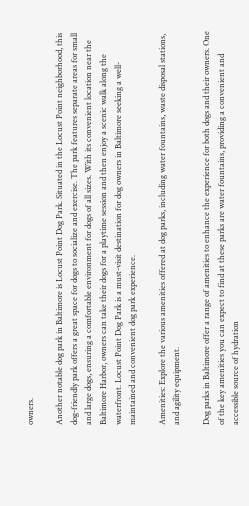owners.

Another notable dog park in Baltimore is Locust Point Dog Park. Situated in the Locust Point neighborhood, this dog-friendly park offers a great space for dogs to socialize and exercise. The park features separate areas for small and large dogs, ensuring a comfortable environment for dogs of all sizes. With its convenient location near the Baltimore Harbor, owners can take their dogs for a playtime session and then enjoy a scenic walk along the waterfront. Locust Point Dog Park is a must-visit destination for dog owners in Baltimore seeking a well-maintained and convenient dog park experience.

Amenities: Explore the various amenities offered at dog parks, including water fountains, waste disposal stations, and agility equipment.

Dog parks in Baltimore offer a range of amenities to enhance the experience for both dogs and their owners. One of the key amenities you can expect to find at these parks are water fountains, providing a convenient and accessible source of hydration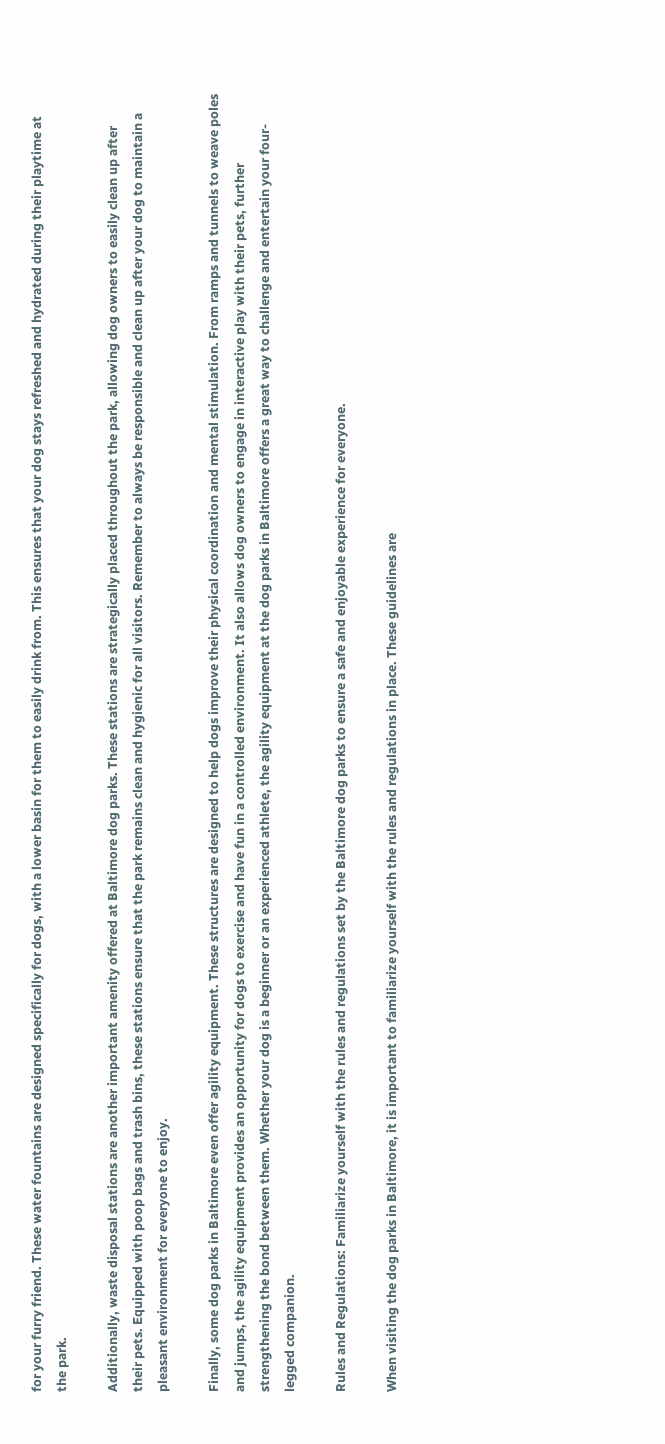for your furry friend. These water fountains are designed specifically for dogs, with a lower basin for them to easily drink from. This ensures that your dog stays refreshed and hydrated during their playtime at the park.

Additionally, waste disposal stations are another important amenity offered at Baltimore dog parks. These stations are strategically placed throughout the park, allowing dog owners to easily clean up after their pets. Equipped with poop bags and trash bins, these stations ensure that the park remains clean and hygienic for all visitors. Remember to always be responsible and clean up after your dog to maintain a pleasant environment for everyone to enjoy.

Finally, some dog parks in Baltimore even offer agility equipment. These structures are designed to help dogs improve their physical coordination and mental stimulation. From ramps and tunnels to weave poles and jumps, the agility equipment provides an opportunity for dogs to exercise and have fun in a controlled environment. It also allows dog owners to engage in interactive play with their pets, further strengthening the bond between them. Whether your dog is a beginner or an experienced athlete, the agility equipment at the dog parks in Baltimore offers a great way to challenge and entertain your four-legged companion.

Rules and Regulations: Familiarize yourself with the rules and regulations set by the Baltimore dog parks to ensure a safe and enjoyable experience for everyone.

When visiting the dog parks in Baltimore, it is important to familiarize yourself with the rules and regulations in place. These guidelines are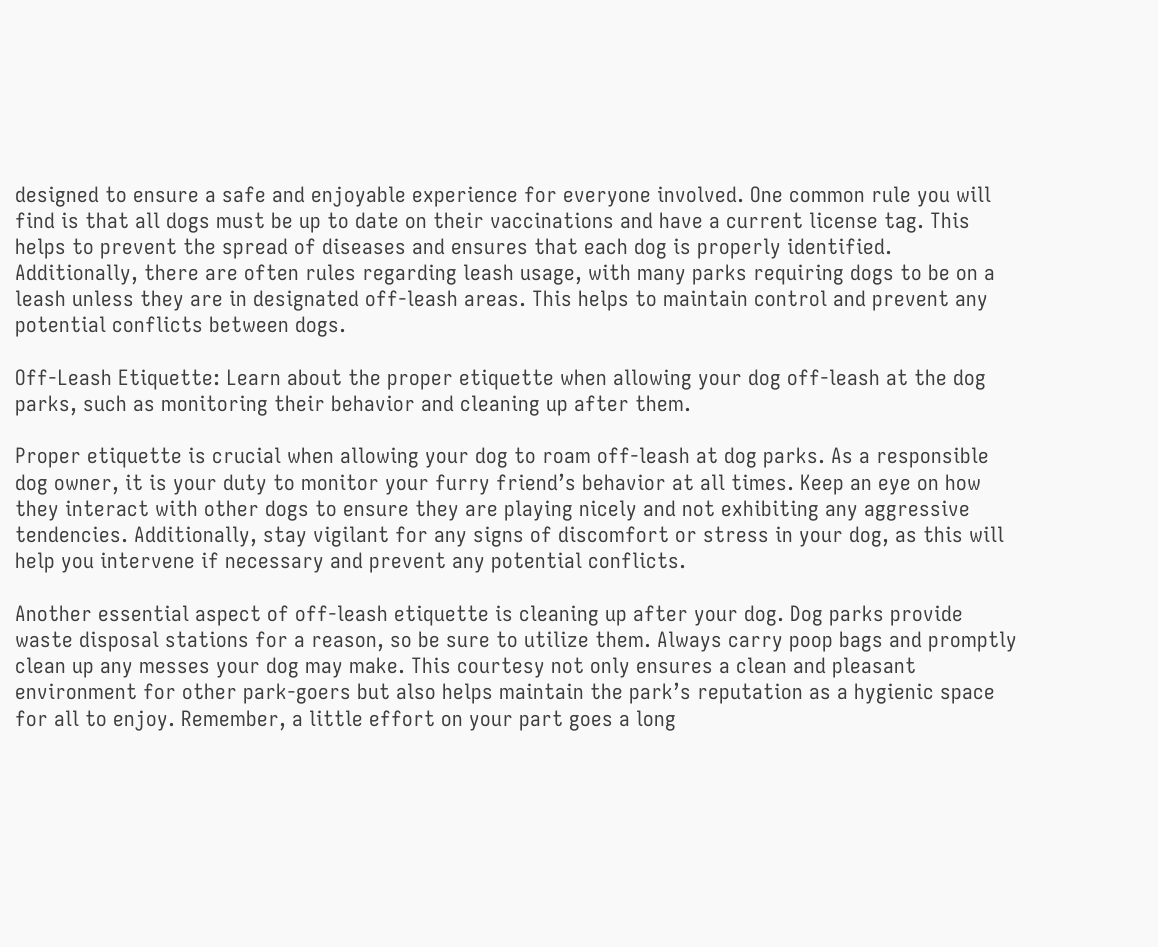designed to ensure a safe and enjoyable experience for everyone involved. One common rule you will find is that all dogs must be up to date on their vaccinations and have a current license tag. This helps to prevent the spread of diseases and ensures that each dog is properly identified. Additionally, there are often rules regarding leash usage, with many parks requiring dogs to be on a leash unless they are in designated off-leash areas. This helps to maintain control and prevent any potential conflicts between dogs.

Off-Leash Etiquette: Learn about the proper etiquette when allowing your dog off-leash at the dog parks, such as monitoring their behavior and cleaning up after them.

Proper etiquette is crucial when allowing your dog to roam off-leash at dog parks. As a responsible dog owner, it is your duty to monitor your furry friend’s behavior at all times. Keep an eye on how they interact with other dogs to ensure they are playing nicely and not exhibiting any aggressive tendencies. Additionally, stay vigilant for any signs of discomfort or stress in your dog, as this will help you intervene if necessary and prevent any potential conflicts.

Another essential aspect of off-leash etiquette is cleaning up after your dog. Dog parks provide waste disposal stations for a reason, so be sure to utilize them. Always carry poop bags and promptly clean up any messes your dog may make. This courtesy not only ensures a clean and pleasant environment for other park-goers but also helps maintain the park’s reputation as a hygienic space for all to enjoy. Remember, a little effort on your part goes a long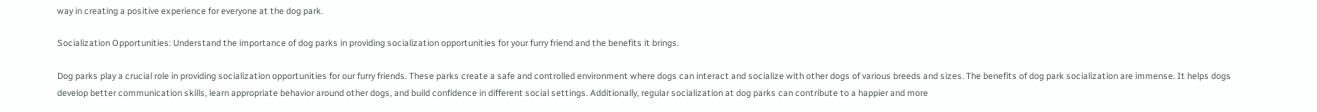way in creating a positive experience for everyone at the dog park.

Socialization Opportunities: Understand the importance of dog parks in providing socialization opportunities for your furry friend and the benefits it brings.

Dog parks play a crucial role in providing socialization opportunities for our furry friends. These parks create a safe and controlled environment where dogs can interact and socialize with other dogs of various breeds and sizes. The benefits of dog park socialization are immense. It helps dogs develop better communication skills, learn appropriate behavior around other dogs, and build confidence in different social settings. Additionally, regular socialization at dog parks can contribute to a happier and more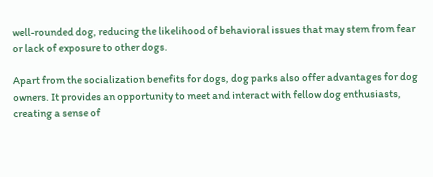well-rounded dog, reducing the likelihood of behavioral issues that may stem from fear or lack of exposure to other dogs.

Apart from the socialization benefits for dogs, dog parks also offer advantages for dog owners. It provides an opportunity to meet and interact with fellow dog enthusiasts, creating a sense of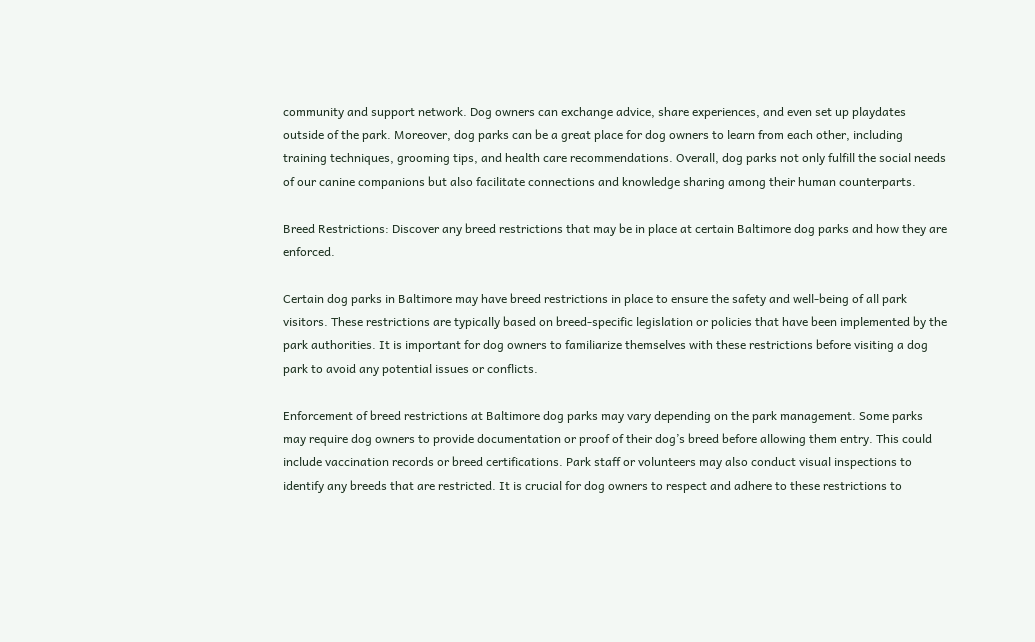community and support network. Dog owners can exchange advice, share experiences, and even set up playdates outside of the park. Moreover, dog parks can be a great place for dog owners to learn from each other, including training techniques, grooming tips, and health care recommendations. Overall, dog parks not only fulfill the social needs of our canine companions but also facilitate connections and knowledge sharing among their human counterparts.

Breed Restrictions: Discover any breed restrictions that may be in place at certain Baltimore dog parks and how they are enforced.

Certain dog parks in Baltimore may have breed restrictions in place to ensure the safety and well-being of all park visitors. These restrictions are typically based on breed-specific legislation or policies that have been implemented by the park authorities. It is important for dog owners to familiarize themselves with these restrictions before visiting a dog park to avoid any potential issues or conflicts.

Enforcement of breed restrictions at Baltimore dog parks may vary depending on the park management. Some parks may require dog owners to provide documentation or proof of their dog’s breed before allowing them entry. This could include vaccination records or breed certifications. Park staff or volunteers may also conduct visual inspections to identify any breeds that are restricted. It is crucial for dog owners to respect and adhere to these restrictions to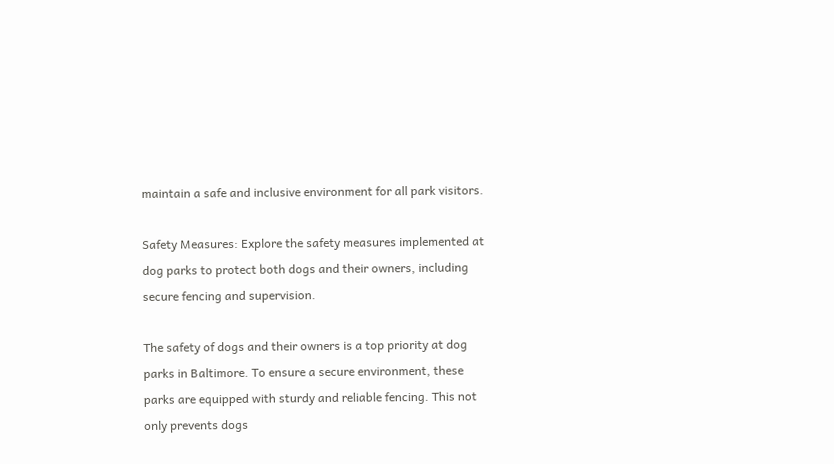maintain a safe and inclusive environment for all park visitors.

Safety Measures: Explore the safety measures implemented at dog parks to protect both dogs and their owners, including secure fencing and supervision.

The safety of dogs and their owners is a top priority at dog parks in Baltimore. To ensure a secure environment, these parks are equipped with sturdy and reliable fencing. This not only prevents dogs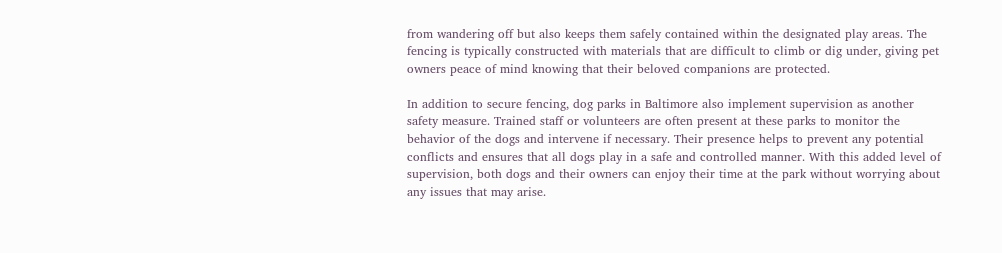from wandering off but also keeps them safely contained within the designated play areas. The fencing is typically constructed with materials that are difficult to climb or dig under, giving pet owners peace of mind knowing that their beloved companions are protected.

In addition to secure fencing, dog parks in Baltimore also implement supervision as another safety measure. Trained staff or volunteers are often present at these parks to monitor the behavior of the dogs and intervene if necessary. Their presence helps to prevent any potential conflicts and ensures that all dogs play in a safe and controlled manner. With this added level of supervision, both dogs and their owners can enjoy their time at the park without worrying about any issues that may arise.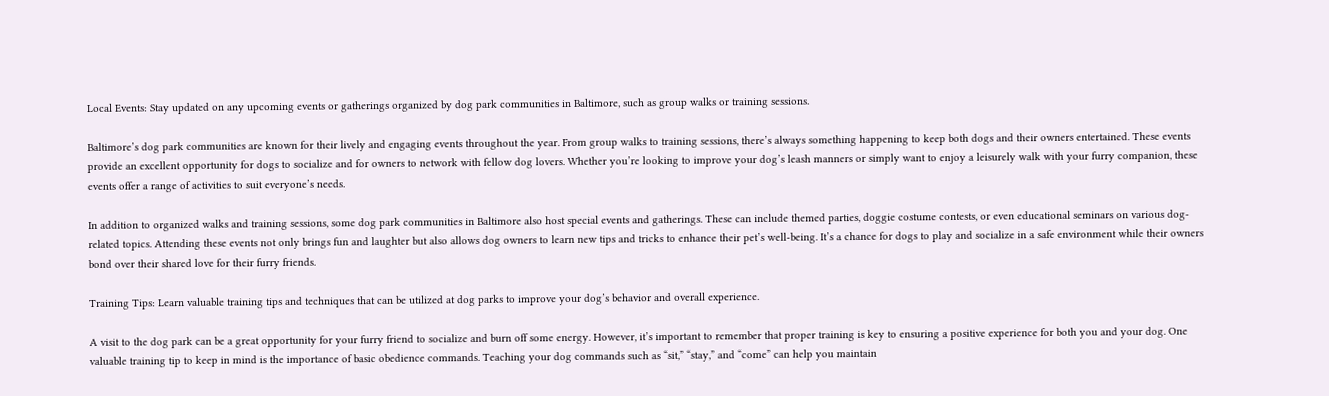Local Events: Stay updated on any upcoming events or gatherings organized by dog park communities in Baltimore, such as group walks or training sessions.

Baltimore’s dog park communities are known for their lively and engaging events throughout the year. From group walks to training sessions, there’s always something happening to keep both dogs and their owners entertained. These events provide an excellent opportunity for dogs to socialize and for owners to network with fellow dog lovers. Whether you’re looking to improve your dog’s leash manners or simply want to enjoy a leisurely walk with your furry companion, these events offer a range of activities to suit everyone’s needs.

In addition to organized walks and training sessions, some dog park communities in Baltimore also host special events and gatherings. These can include themed parties, doggie costume contests, or even educational seminars on various dog-related topics. Attending these events not only brings fun and laughter but also allows dog owners to learn new tips and tricks to enhance their pet’s well-being. It’s a chance for dogs to play and socialize in a safe environment while their owners bond over their shared love for their furry friends.

Training Tips: Learn valuable training tips and techniques that can be utilized at dog parks to improve your dog’s behavior and overall experience.

A visit to the dog park can be a great opportunity for your furry friend to socialize and burn off some energy. However, it’s important to remember that proper training is key to ensuring a positive experience for both you and your dog. One valuable training tip to keep in mind is the importance of basic obedience commands. Teaching your dog commands such as “sit,” “stay,” and “come” can help you maintain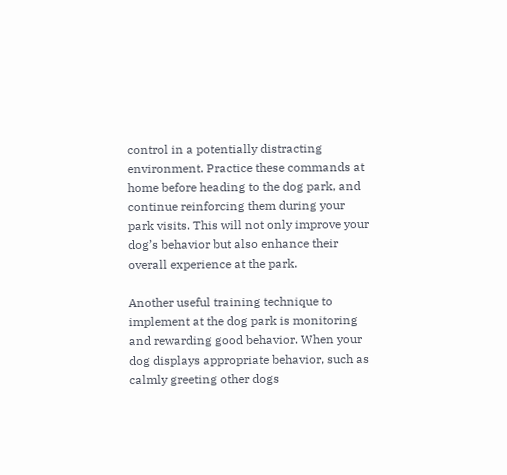control in a potentially distracting environment. Practice these commands at home before heading to the dog park, and continue reinforcing them during your park visits. This will not only improve your dog’s behavior but also enhance their overall experience at the park.

Another useful training technique to implement at the dog park is monitoring and rewarding good behavior. When your dog displays appropriate behavior, such as calmly greeting other dogs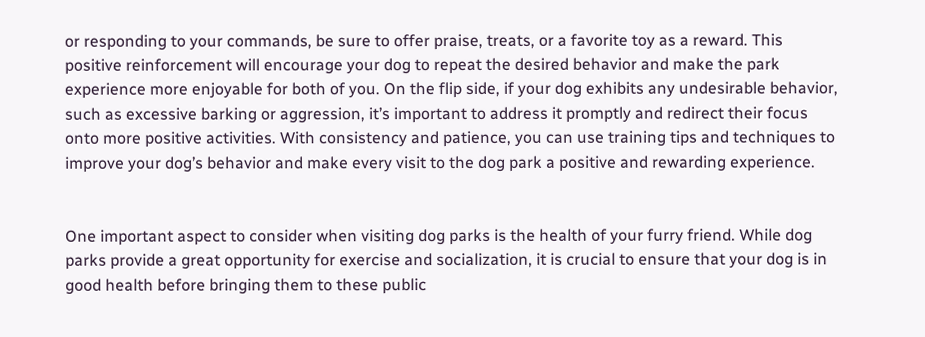or responding to your commands, be sure to offer praise, treats, or a favorite toy as a reward. This positive reinforcement will encourage your dog to repeat the desired behavior and make the park experience more enjoyable for both of you. On the flip side, if your dog exhibits any undesirable behavior, such as excessive barking or aggression, it’s important to address it promptly and redirect their focus onto more positive activities. With consistency and patience, you can use training tips and techniques to improve your dog’s behavior and make every visit to the dog park a positive and rewarding experience.


One important aspect to consider when visiting dog parks is the health of your furry friend. While dog parks provide a great opportunity for exercise and socialization, it is crucial to ensure that your dog is in good health before bringing them to these public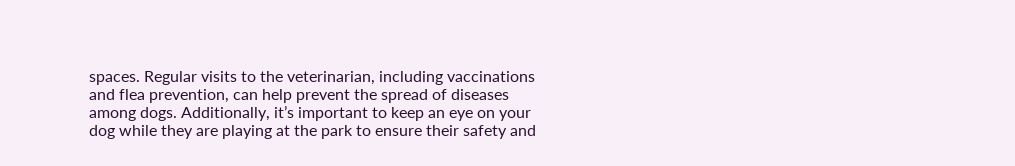spaces. Regular visits to the veterinarian, including vaccinations and flea prevention, can help prevent the spread of diseases among dogs. Additionally, it’s important to keep an eye on your dog while they are playing at the park to ensure their safety and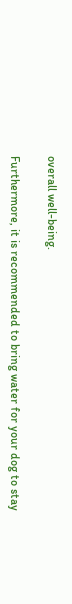overall well-being.

Furthermore, it is recommended to bring water for your dog to stay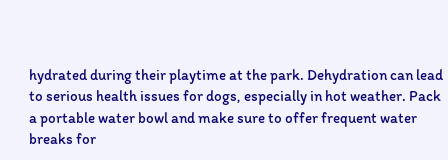hydrated during their playtime at the park. Dehydration can lead to serious health issues for dogs, especially in hot weather. Pack a portable water bowl and make sure to offer frequent water breaks for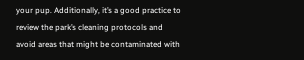your pup. Additionally, it’s a good practice to review the park’s cleaning protocols and avoid areas that might be contaminated with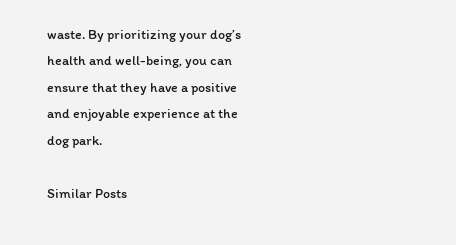waste. By prioritizing your dog’s health and well-being, you can ensure that they have a positive and enjoyable experience at the dog park.

Similar Posts